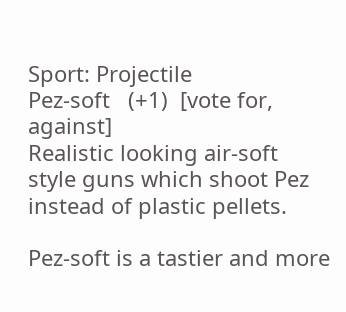Sport: Projectile
Pez-soft   (+1)  [vote for, against]
Realistic looking air-soft style guns which shoot Pez instead of plastic pellets.

Pez-soft is a tastier and more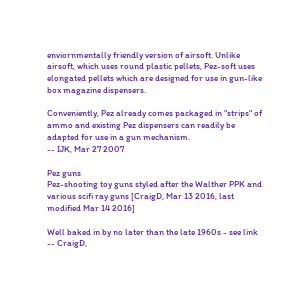enviornmentally friendly version of airsoft. Unlike airsoft, which uses round plastic pellets, Pez-soft uses elongated pellets which are designed for use in gun-like box magazine dispensers.

Conveniently, Pez already comes packaged in "strips" of ammo and existing Pez dispensers can readily be adapted for use in a gun mechanism.
-- IJK, Mar 27 2007

Pez guns
Pez-shooting toy guns styled after the Walther PPK and various scifi ray guns [CraigD, Mar 13 2016, last modified Mar 14 2016]

Well baked in by no later than the late 1960s - see link
-- CraigD,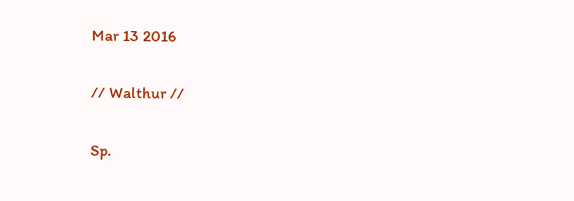Mar 13 2016

// Walthur //

Sp.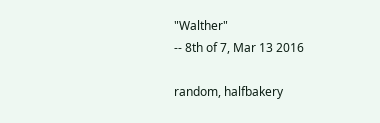"Walther"
-- 8th of 7, Mar 13 2016

random, halfbakery